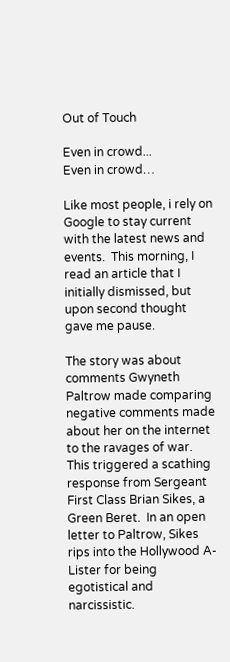Out of Touch

Even in crowd...
Even in crowd…

Like most people, i rely on Google to stay current with the latest news and events.  This morning, I read an article that I initially dismissed, but upon second thought gave me pause.

The story was about comments Gwyneth Paltrow made comparing negative comments made about her on the internet to the ravages of war. This triggered a scathing response from Sergeant First Class Brian Sikes, a Green Beret.  In an open letter to Paltrow, Sikes rips into the Hollywood A-Lister for being egotistical and narcissistic.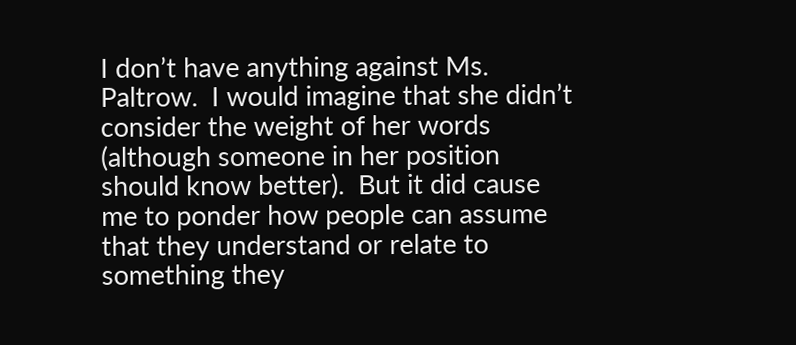I don’t have anything against Ms. Paltrow.  I would imagine that she didn’t consider the weight of her words (although someone in her position should know better).  But it did cause me to ponder how people can assume that they understand or relate to something they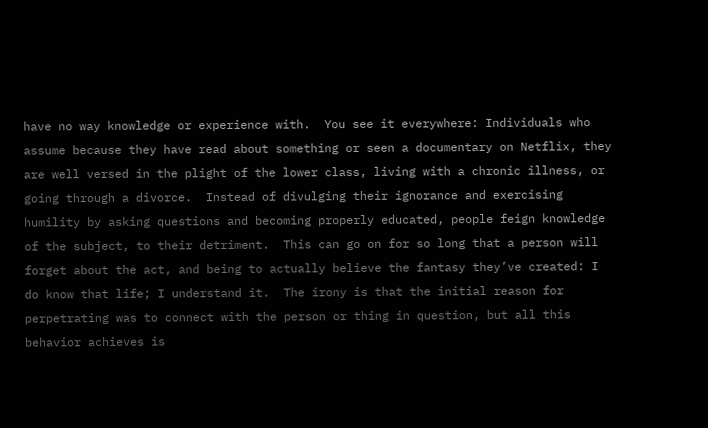have no way knowledge or experience with.  You see it everywhere: Individuals who assume because they have read about something or seen a documentary on Netflix, they are well versed in the plight of the lower class, living with a chronic illness, or going through a divorce.  Instead of divulging their ignorance and exercising humility by asking questions and becoming properly educated, people feign knowledge of the subject, to their detriment.  This can go on for so long that a person will forget about the act, and being to actually believe the fantasy they’ve created: I do know that life; I understand it.  The irony is that the initial reason for perpetrating was to connect with the person or thing in question, but all this behavior achieves is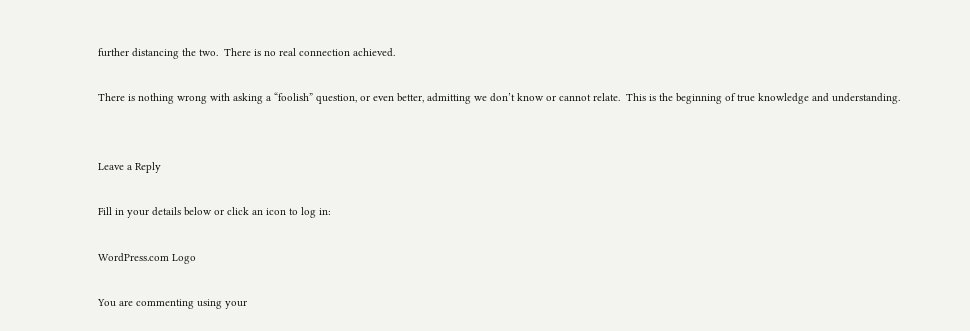further distancing the two.  There is no real connection achieved.

There is nothing wrong with asking a “foolish” question, or even better, admitting we don’t know or cannot relate.  This is the beginning of true knowledge and understanding.


Leave a Reply

Fill in your details below or click an icon to log in:

WordPress.com Logo

You are commenting using your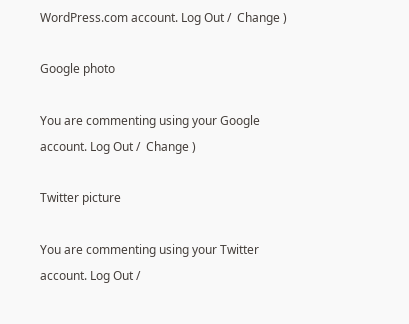WordPress.com account. Log Out /  Change )

Google photo

You are commenting using your Google account. Log Out /  Change )

Twitter picture

You are commenting using your Twitter account. Log Out /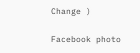Change )

Facebook photo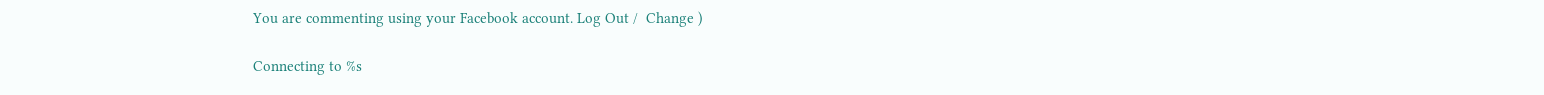You are commenting using your Facebook account. Log Out /  Change )

Connecting to %s